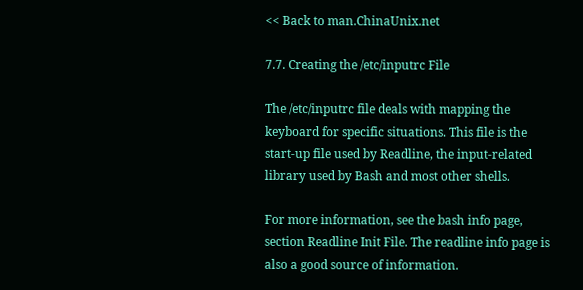<< Back to man.ChinaUnix.net

7.7. Creating the /etc/inputrc File

The /etc/inputrc file deals with mapping the keyboard for specific situations. This file is the start-up file used by Readline, the input-related library used by Bash and most other shells.

For more information, see the bash info page, section Readline Init File. The readline info page is also a good source of information.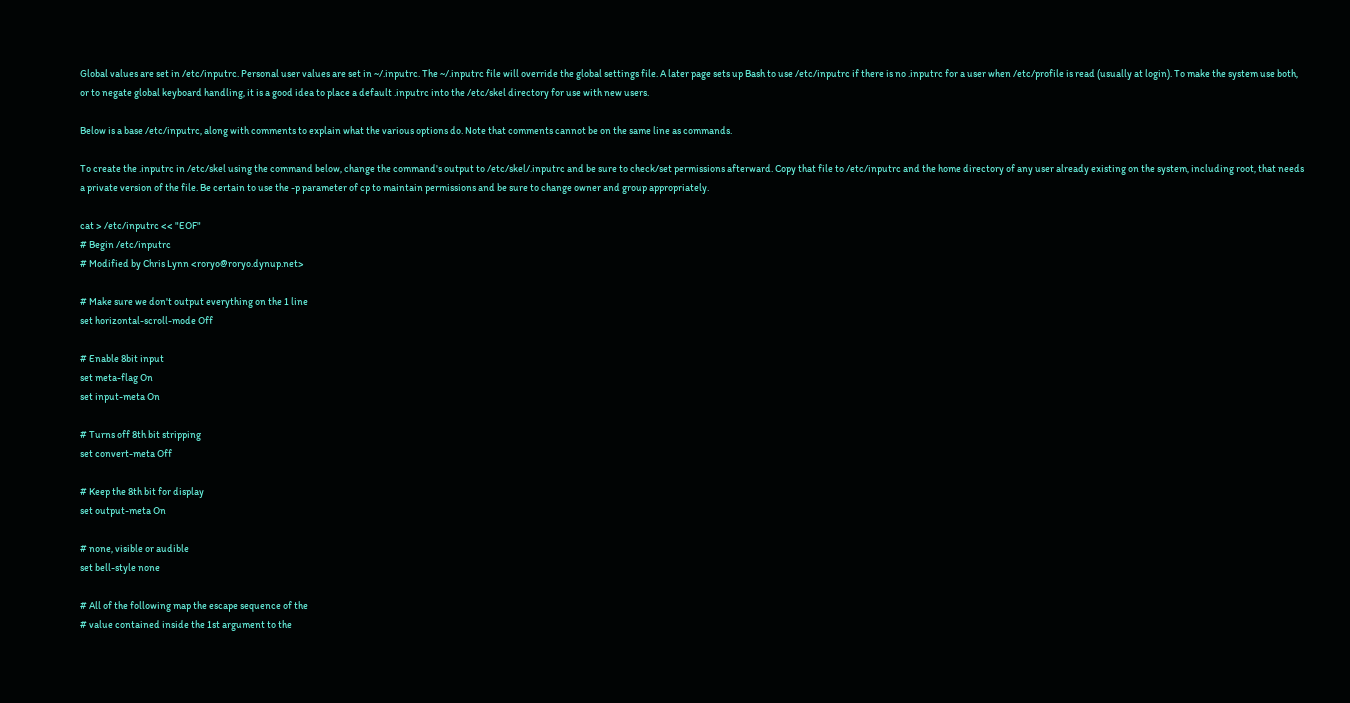Global values are set in /etc/inputrc. Personal user values are set in ~/.inputrc. The ~/.inputrc file will override the global settings file. A later page sets up Bash to use /etc/inputrc if there is no .inputrc for a user when /etc/profile is read (usually at login). To make the system use both, or to negate global keyboard handling, it is a good idea to place a default .inputrc into the /etc/skel directory for use with new users.

Below is a base /etc/inputrc, along with comments to explain what the various options do. Note that comments cannot be on the same line as commands.

To create the .inputrc in /etc/skel using the command below, change the command's output to /etc/skel/.inputrc and be sure to check/set permissions afterward. Copy that file to /etc/inputrc and the home directory of any user already existing on the system, including root, that needs a private version of the file. Be certain to use the -p parameter of cp to maintain permissions and be sure to change owner and group appropriately.

cat > /etc/inputrc << "EOF"
# Begin /etc/inputrc
# Modified by Chris Lynn <roryo@roryo.dynup.net>

# Make sure we don't output everything on the 1 line
set horizontal-scroll-mode Off

# Enable 8bit input
set meta-flag On
set input-meta On

# Turns off 8th bit stripping
set convert-meta Off

# Keep the 8th bit for display
set output-meta On

# none, visible or audible
set bell-style none

# All of the following map the escape sequence of the
# value contained inside the 1st argument to the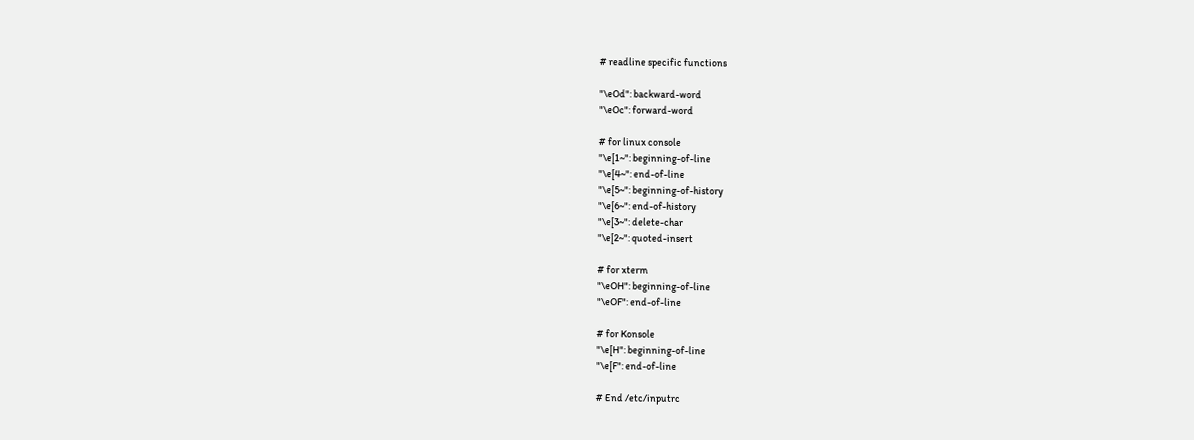# readline specific functions

"\eOd": backward-word
"\eOc": forward-word

# for linux console
"\e[1~": beginning-of-line
"\e[4~": end-of-line
"\e[5~": beginning-of-history
"\e[6~": end-of-history
"\e[3~": delete-char
"\e[2~": quoted-insert

# for xterm
"\eOH": beginning-of-line
"\eOF": end-of-line

# for Konsole
"\e[H": beginning-of-line
"\e[F": end-of-line

# End /etc/inputrc